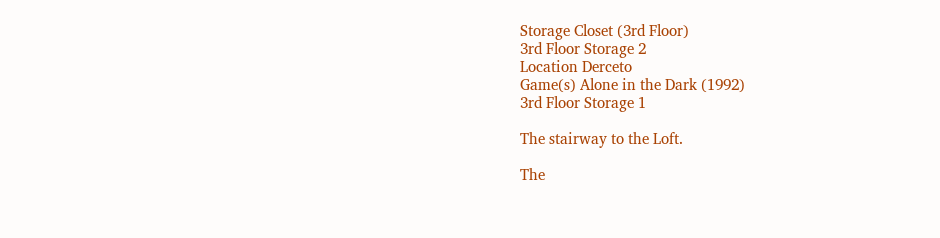Storage Closet (3rd Floor)
3rd Floor Storage 2
Location Derceto
Game(s) Alone in the Dark (1992)
3rd Floor Storage 1

The stairway to the Loft.

The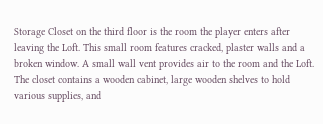Storage Closet on the third floor is the room the player enters after leaving the Loft. This small room features cracked, plaster walls and a broken window. A small wall vent provides air to the room and the Loft. The closet contains a wooden cabinet, large wooden shelves to hold various supplies, and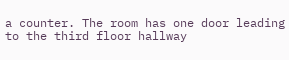a counter. The room has one door leading to the third floor hallway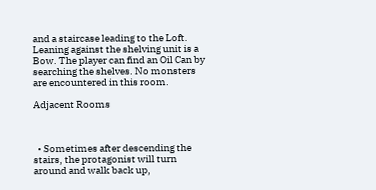and a staircase leading to the Loft. Leaning against the shelving unit is a Bow. The player can find an Oil Can by searching the shelves. No monsters are encountered in this room.

Adjacent Rooms



  • Sometimes after descending the stairs, the protagonist will turn around and walk back up,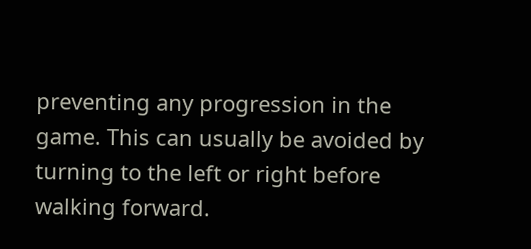preventing any progression in the game. This can usually be avoided by turning to the left or right before walking forward.